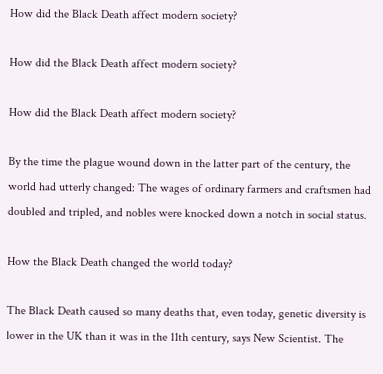How did the Black Death affect modern society?

How did the Black Death affect modern society?

How did the Black Death affect modern society?

By the time the plague wound down in the latter part of the century, the world had utterly changed: The wages of ordinary farmers and craftsmen had doubled and tripled, and nobles were knocked down a notch in social status.

How the Black Death changed the world today?

The Black Death caused so many deaths that, even today, genetic diversity is lower in the UK than it was in the 11th century, says New Scientist. The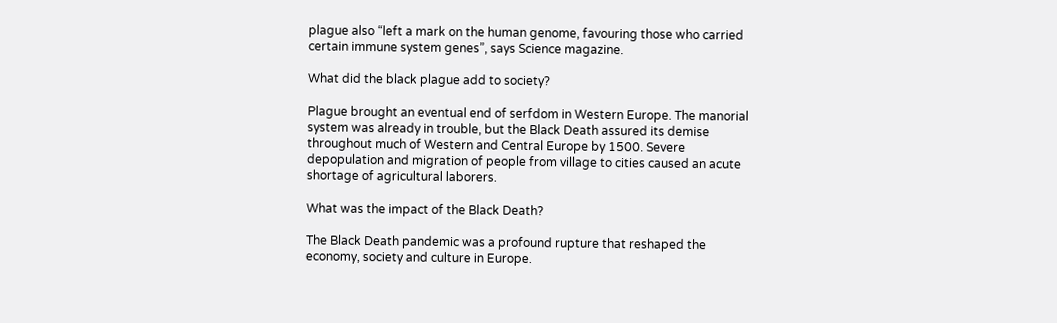plague also “left a mark on the human genome, favouring those who carried certain immune system genes”, says Science magazine.

What did the black plague add to society?

Plague brought an eventual end of serfdom in Western Europe. The manorial system was already in trouble, but the Black Death assured its demise throughout much of Western and Central Europe by 1500. Severe depopulation and migration of people from village to cities caused an acute shortage of agricultural laborers.

What was the impact of the Black Death?

The Black Death pandemic was a profound rupture that reshaped the economy, society and culture in Europe.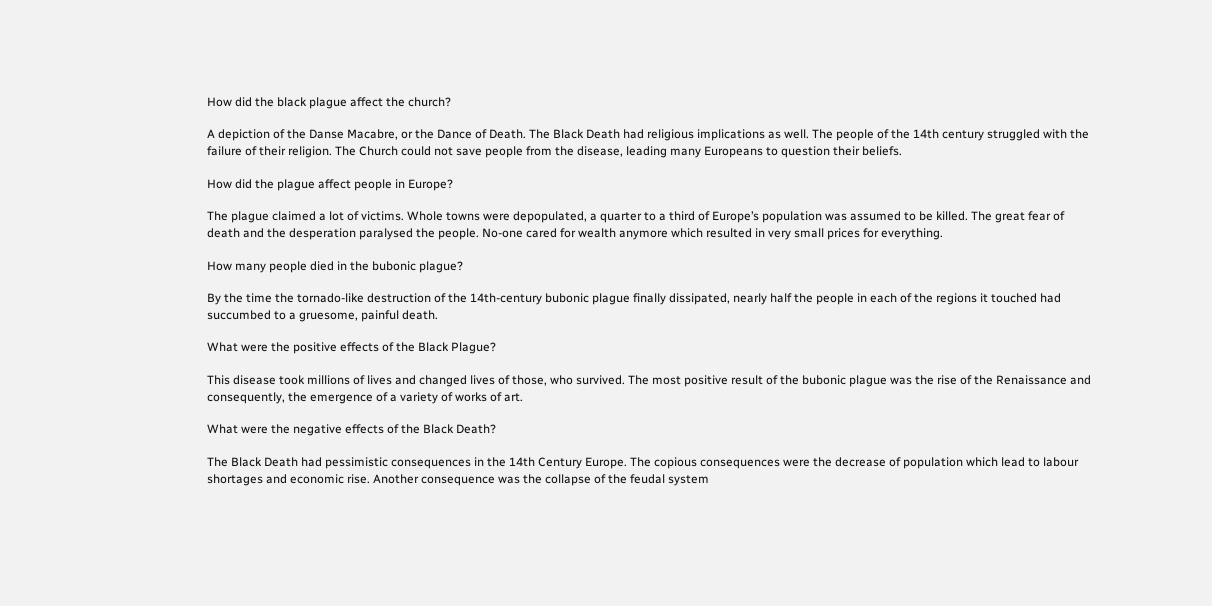How did the black plague affect the church?

A depiction of the Danse Macabre, or the Dance of Death. The Black Death had religious implications as well. The people of the 14th century struggled with the failure of their religion. The Church could not save people from the disease, leading many Europeans to question their beliefs.

How did the plague affect people in Europe?

The plague claimed a lot of victims. Whole towns were depopulated, a quarter to a third of Europe’s population was assumed to be killed. The great fear of death and the desperation paralysed the people. No-one cared for wealth anymore which resulted in very small prices for everything.

How many people died in the bubonic plague?

By the time the tornado-like destruction of the 14th-century bubonic plague finally dissipated, nearly half the people in each of the regions it touched had succumbed to a gruesome, painful death.

What were the positive effects of the Black Plague?

This disease took millions of lives and changed lives of those, who survived. The most positive result of the bubonic plague was the rise of the Renaissance and consequently, the emergence of a variety of works of art.

What were the negative effects of the Black Death?

The Black Death had pessimistic consequences in the 14th Century Europe. The copious consequences were the decrease of population which lead to labour shortages and economic rise. Another consequence was the collapse of the feudal system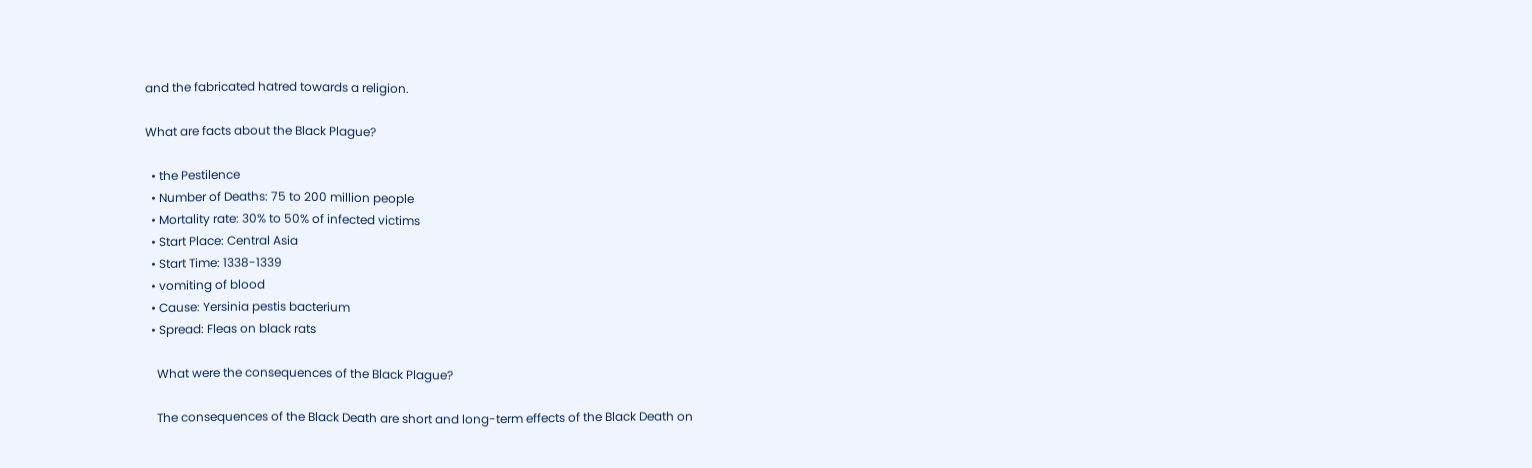and the fabricated hatred towards a religion.

What are facts about the Black Plague?

  • the Pestilence
  • Number of Deaths: 75 to 200 million people
  • Mortality rate: 30% to 50% of infected victims
  • Start Place: Central Asia
  • Start Time: 1338-1339
  • vomiting of blood
  • Cause: Yersinia pestis bacterium
  • Spread: Fleas on black rats

    What were the consequences of the Black Plague?

    The consequences of the Black Death are short and long-term effects of the Black Death on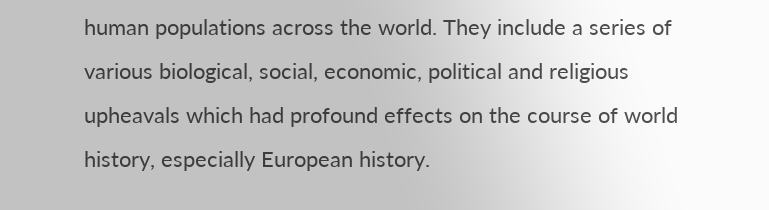human populations across the world. They include a series of various biological, social, economic, political and religious upheavals which had profound effects on the course of world history, especially European history.